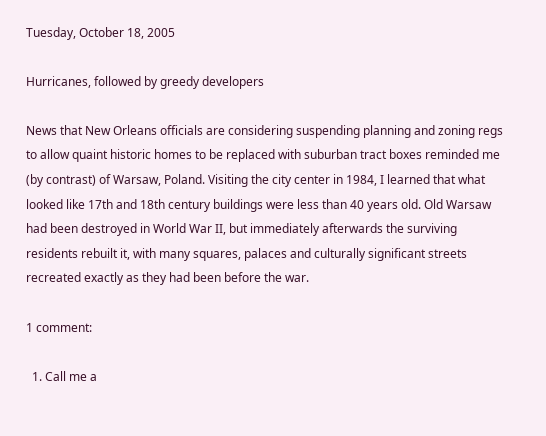Tuesday, October 18, 2005

Hurricanes, followed by greedy developers

News that New Orleans officials are considering suspending planning and zoning regs to allow quaint historic homes to be replaced with suburban tract boxes reminded me (by contrast) of Warsaw, Poland. Visiting the city center in 1984, I learned that what looked like 17th and 18th century buildings were less than 40 years old. Old Warsaw had been destroyed in World War II, but immediately afterwards the surviving residents rebuilt it, with many squares, palaces and culturally significant streets recreated exactly as they had been before the war.

1 comment:

  1. Call me a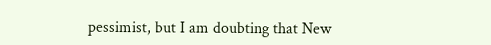pessimist, but I am doubting that New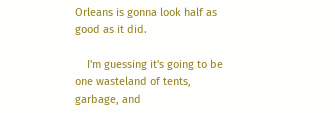Orleans is gonna look half as good as it did.

    I'm guessing it's going to be one wasteland of tents, garbage, and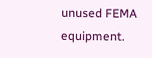unused FEMA equipment.